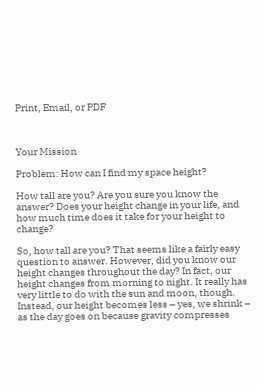Print, Email, or PDF



Your Mission

Problem: How can I find my space height?

How tall are you? Are you sure you know the answer? Does your height change in your life, and how much time does it take for your height to change?

So, how tall are you? That seems like a fairly easy question to answer. However, did you know our height changes throughout the day? In fact, our height changes from morning to night. It really has very little to do with the sun and moon, though. Instead, our height becomes less – yes, we shrink – as the day goes on because gravity compresses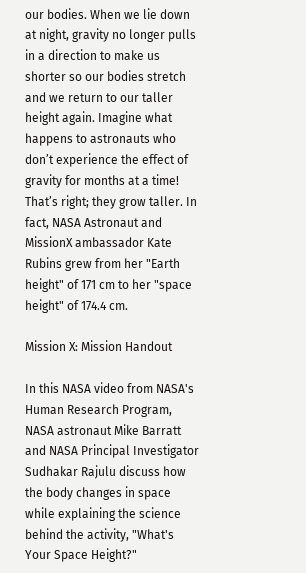our bodies. When we lie down at night, gravity no longer pulls in a direction to make us shorter so our bodies stretch and we return to our taller height again. Imagine what happens to astronauts who don’t experience the effect of gravity for months at a time! That’s right; they grow taller. In fact, NASA Astronaut and MissionX ambassador Kate Rubins grew from her "Earth height" of 171 cm to her "space height" of 174.4 cm.

Mission X: Mission Handout

In this NASA video from NASA's Human Research Program, NASA astronaut Mike Barratt and NASA Principal Investigator Sudhakar Rajulu discuss how the body changes in space while explaining the science behind the activity, "What's Your Space Height?"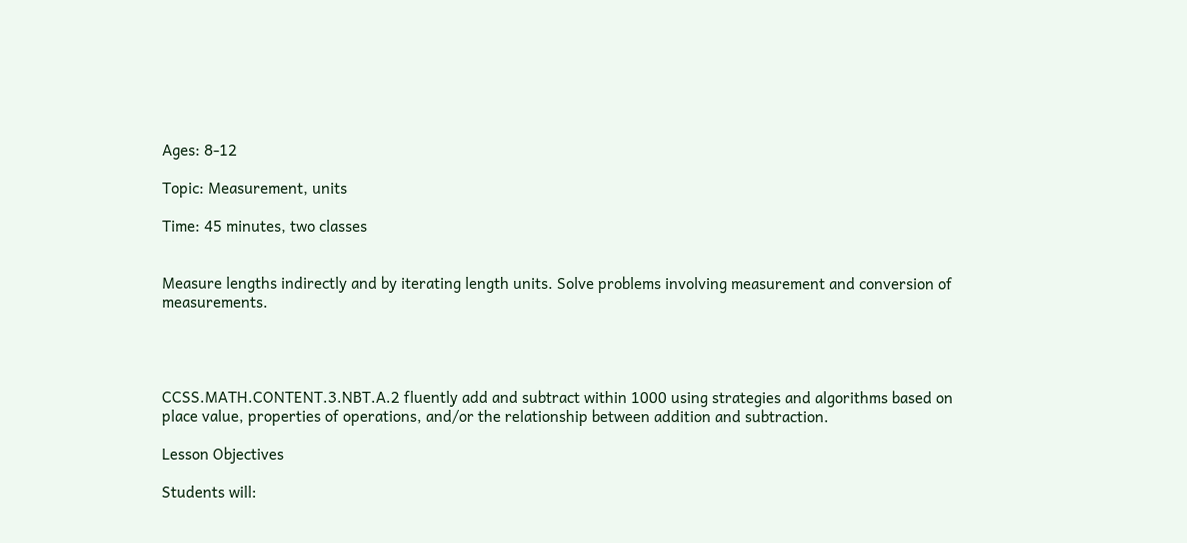Ages: 8-12

Topic: Measurement, units

Time: 45 minutes, two classes


Measure lengths indirectly and by iterating length units. Solve problems involving measurement and conversion of measurements.




CCSS.MATH.CONTENT.3.NBT.A.2 fluently add and subtract within 1000 using strategies and algorithms based on place value, properties of operations, and/or the relationship between addition and subtraction.

Lesson Objectives

Students will: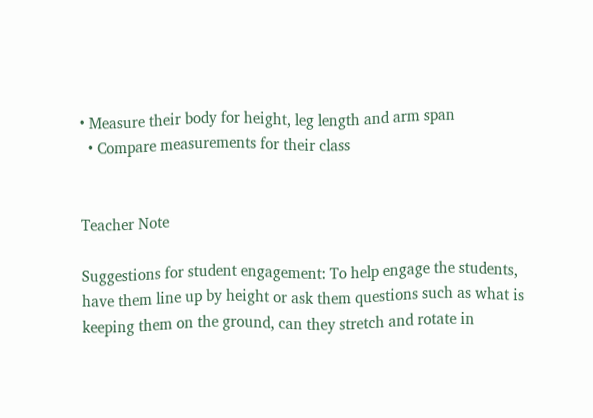• Measure their body for height, leg length and arm span
  • Compare measurements for their class


Teacher Note

Suggestions for student engagement: To help engage the students, have them line up by height or ask them questions such as what is keeping them on the ground, can they stretch and rotate in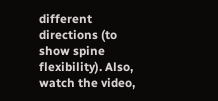different directions (to show spine flexibility). Also, watch the video,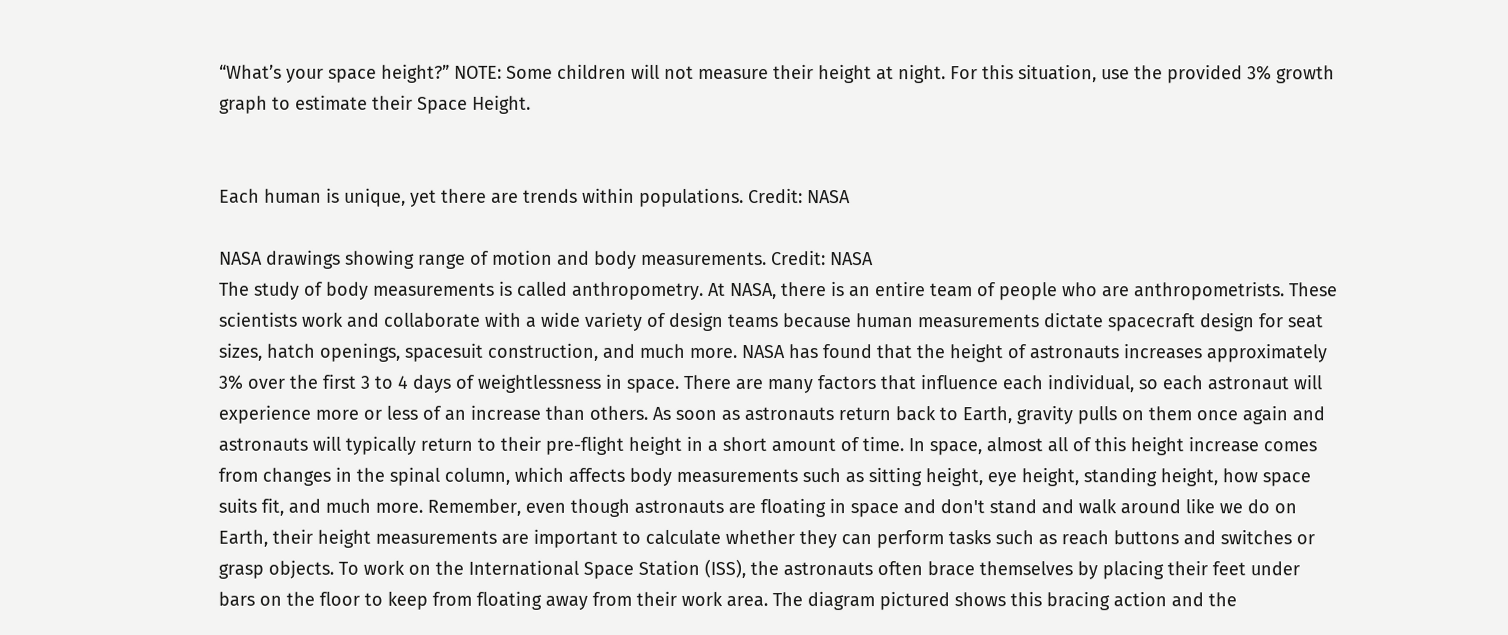“What’s your space height?” NOTE: Some children will not measure their height at night. For this situation, use the provided 3% growth graph to estimate their Space Height.


Each human is unique, yet there are trends within populations. Credit: NASA

NASA drawings showing range of motion and body measurements. Credit: NASA
The study of body measurements is called anthropometry. At NASA, there is an entire team of people who are anthropometrists. These scientists work and collaborate with a wide variety of design teams because human measurements dictate spacecraft design for seat sizes, hatch openings, spacesuit construction, and much more. NASA has found that the height of astronauts increases approximately 3% over the first 3 to 4 days of weightlessness in space. There are many factors that influence each individual, so each astronaut will experience more or less of an increase than others. As soon as astronauts return back to Earth, gravity pulls on them once again and astronauts will typically return to their pre-flight height in a short amount of time. In space, almost all of this height increase comes from changes in the spinal column, which affects body measurements such as sitting height, eye height, standing height, how space suits fit, and much more. Remember, even though astronauts are floating in space and don't stand and walk around like we do on Earth, their height measurements are important to calculate whether they can perform tasks such as reach buttons and switches or grasp objects. To work on the International Space Station (ISS), the astronauts often brace themselves by placing their feet under bars on the floor to keep from floating away from their work area. The diagram pictured shows this bracing action and the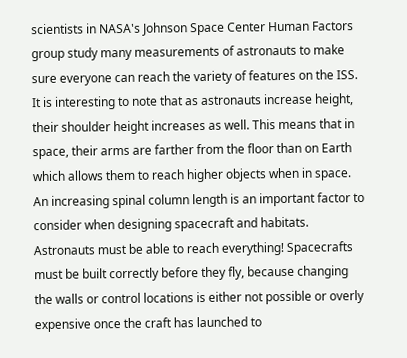scientists in NASA's Johnson Space Center Human Factors group study many measurements of astronauts to make sure everyone can reach the variety of features on the ISS. It is interesting to note that as astronauts increase height, their shoulder height increases as well. This means that in space, their arms are farther from the floor than on Earth which allows them to reach higher objects when in space. An increasing spinal column length is an important factor to consider when designing spacecraft and habitats. Astronauts must be able to reach everything! Spacecrafts must be built correctly before they fly, because changing the walls or control locations is either not possible or overly expensive once the craft has launched to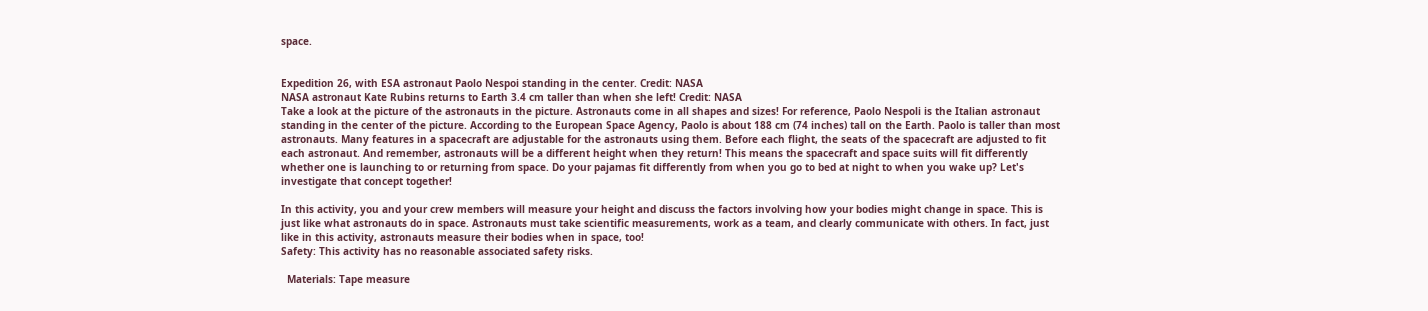space.


Expedition 26, with ESA astronaut Paolo Nespoi standing in the center. Credit: NASA
NASA astronaut Kate Rubins returns to Earth 3.4 cm taller than when she left! Credit: NASA
Take a look at the picture of the astronauts in the picture. Astronauts come in all shapes and sizes! For reference, Paolo Nespoli is the Italian astronaut standing in the center of the picture. According to the European Space Agency, Paolo is about 188 cm (74 inches) tall on the Earth. Paolo is taller than most astronauts. Many features in a spacecraft are adjustable for the astronauts using them. Before each flight, the seats of the spacecraft are adjusted to fit each astronaut. And remember, astronauts will be a different height when they return! This means the spacecraft and space suits will fit differently whether one is launching to or returning from space. Do your pajamas fit differently from when you go to bed at night to when you wake up? Let's investigate that concept together!

In this activity, you and your crew members will measure your height and discuss the factors involving how your bodies might change in space. This is just like what astronauts do in space. Astronauts must take scientific measurements, work as a team, and clearly communicate with others. In fact, just like in this activity, astronauts measure their bodies when in space, too!
Safety: This activity has no reasonable associated safety risks.

  Materials: Tape measure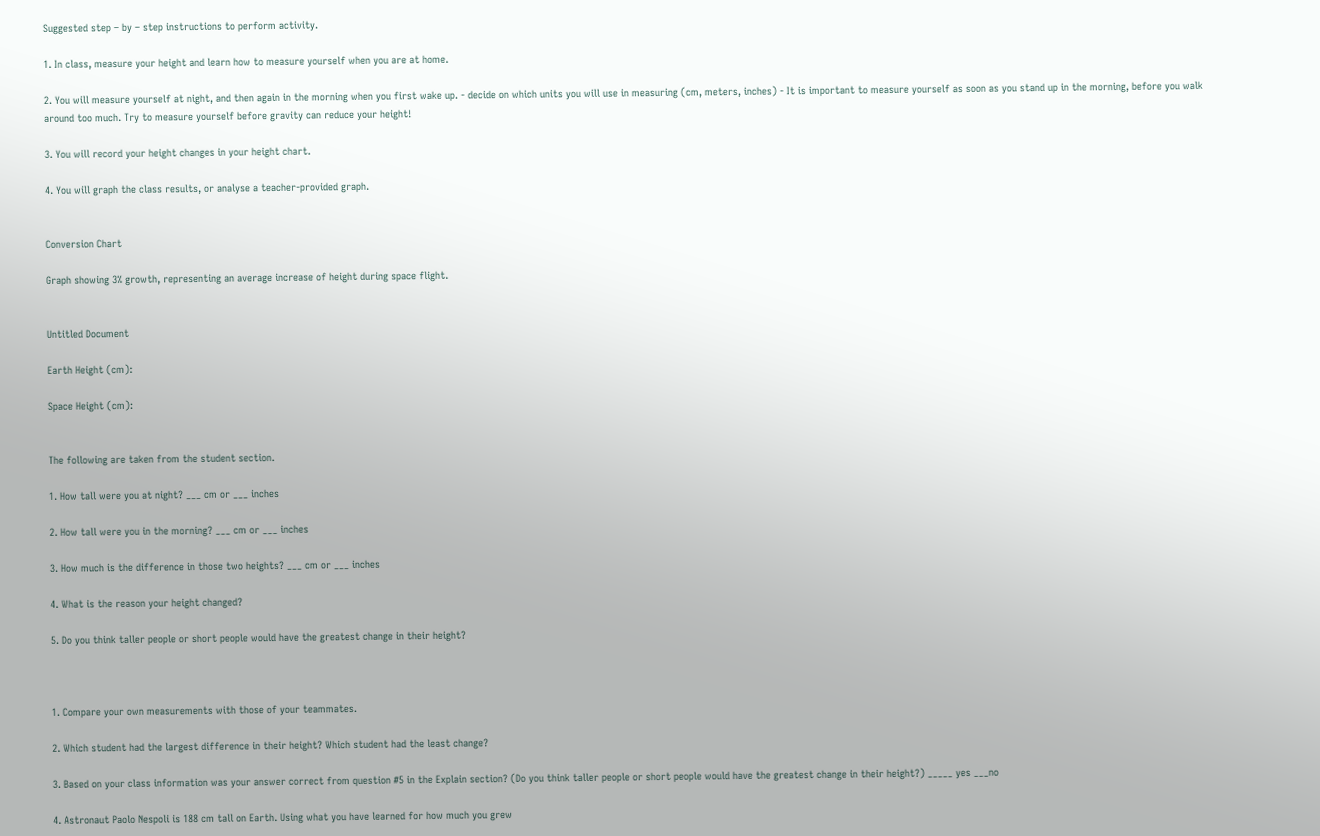Suggested step – by – step instructions to perform activity.

1. In class, measure your height and learn how to measure yourself when you are at home.

2. You will measure yourself at night, and then again in the morning when you first wake up. - decide on which units you will use in measuring (cm, meters, inches) - It is important to measure yourself as soon as you stand up in the morning, before you walk around too much. Try to measure yourself before gravity can reduce your height!

3. You will record your height changes in your height chart.

4. You will graph the class results, or analyse a teacher-provided graph.


Conversion Chart

Graph showing 3% growth, representing an average increase of height during space flight.


Untitled Document

Earth Height (cm):

Space Height (cm):


The following are taken from the student section.

1. How tall were you at night? ___ cm or ___ inches

2. How tall were you in the morning? ___ cm or ___ inches

3. How much is the difference in those two heights? ___ cm or ___ inches

4. What is the reason your height changed?

5. Do you think taller people or short people would have the greatest change in their height?



1. Compare your own measurements with those of your teammates.

2. Which student had the largest difference in their height? Which student had the least change?

3. Based on your class information was your answer correct from question #5 in the Explain section? (Do you think taller people or short people would have the greatest change in their height?) _____ yes ___no

4. Astronaut Paolo Nespoli is 188 cm tall on Earth. Using what you have learned for how much you grew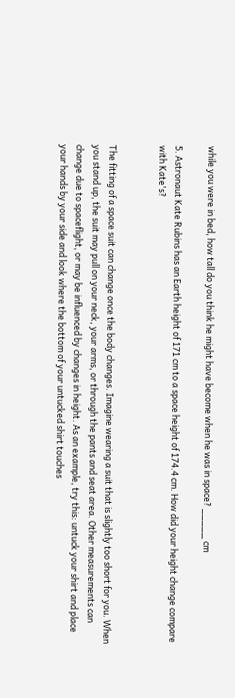while you were in bed, how tall do you think he might have become when he was in space? _____ cm

5. Astronaut Kate Rubins has an Earth height of 171 cm to a space height of 174.4 cm. How did your height change compare with Kate's?


The fitting of a space suit can change once the body changes. Imagine wearing a suit that is slightly too short for you. When you stand up, the suit may pull on your neck, your arms, or through the pants and seat area. Other measurements can change due to spaceflight, or may be influenced by changes in height. As an example, try this: untuck your shirt and place your hands by your side and look where the bottom of your untucked shirt touches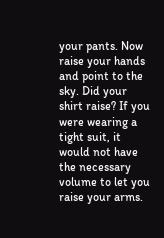your pants. Now raise your hands and point to the sky. Did your shirt raise? If you were wearing a tight suit, it would not have the necessary volume to let you raise your arms.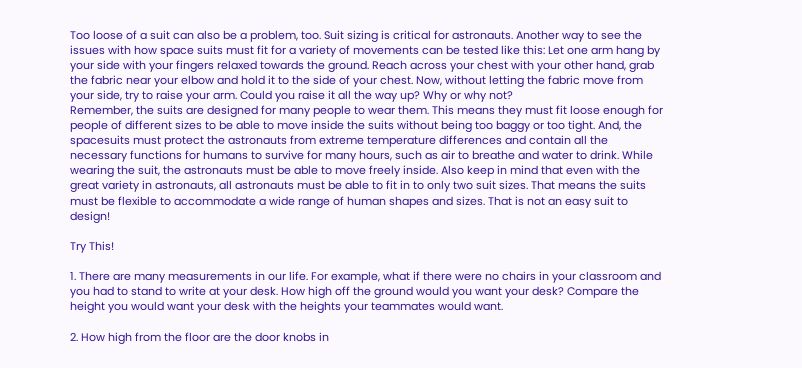Too loose of a suit can also be a problem, too. Suit sizing is critical for astronauts. Another way to see the issues with how space suits must fit for a variety of movements can be tested like this: Let one arm hang by your side with your fingers relaxed towards the ground. Reach across your chest with your other hand, grab the fabric near your elbow and hold it to the side of your chest. Now, without letting the fabric move from your side, try to raise your arm. Could you raise it all the way up? Why or why not?
Remember, the suits are designed for many people to wear them. This means they must fit loose enough for people of different sizes to be able to move inside the suits without being too baggy or too tight. And, the spacesuits must protect the astronauts from extreme temperature differences and contain all the necessary functions for humans to survive for many hours, such as air to breathe and water to drink. While wearing the suit, the astronauts must be able to move freely inside. Also keep in mind that even with the great variety in astronauts, all astronauts must be able to fit in to only two suit sizes. That means the suits must be flexible to accommodate a wide range of human shapes and sizes. That is not an easy suit to design!

Try This!

1. There are many measurements in our life. For example, what if there were no chairs in your classroom and you had to stand to write at your desk. How high off the ground would you want your desk? Compare the height you would want your desk with the heights your teammates would want.

2. How high from the floor are the door knobs in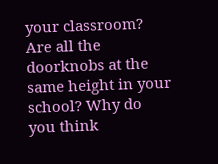your classroom? Are all the doorknobs at the same height in your school? Why do you think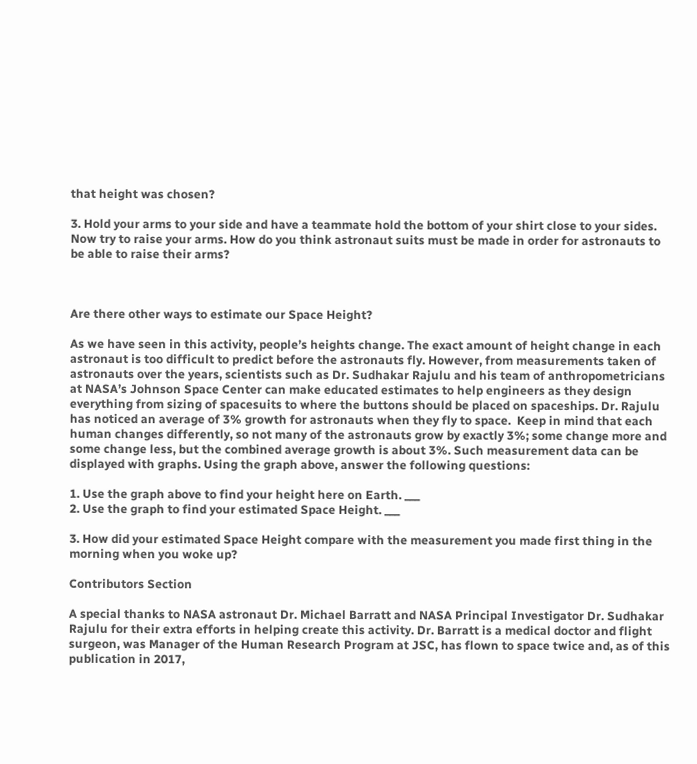that height was chosen?

3. Hold your arms to your side and have a teammate hold the bottom of your shirt close to your sides. Now try to raise your arms. How do you think astronaut suits must be made in order for astronauts to be able to raise their arms?



Are there other ways to estimate our Space Height?

As we have seen in this activity, people’s heights change. The exact amount of height change in each astronaut is too difficult to predict before the astronauts fly. However, from measurements taken of astronauts over the years, scientists such as Dr. Sudhakar Rajulu and his team of anthropometricians at NASA’s Johnson Space Center can make educated estimates to help engineers as they design everything from sizing of spacesuits to where the buttons should be placed on spaceships. Dr. Rajulu has noticed an average of 3% growth for astronauts when they fly to space.  Keep in mind that each human changes differently, so not many of the astronauts grow by exactly 3%; some change more and some change less, but the combined average growth is about 3%. Such measurement data can be displayed with graphs. Using the graph above, answer the following questions:

1. Use the graph above to find your height here on Earth. ___
2. Use the graph to find your estimated Space Height. ___

3. How did your estimated Space Height compare with the measurement you made first thing in the morning when you woke up?

Contributors Section

A special thanks to NASA astronaut Dr. Michael Barratt and NASA Principal Investigator Dr. Sudhakar Rajulu for their extra efforts in helping create this activity. Dr. Barratt is a medical doctor and flight surgeon, was Manager of the Human Research Program at JSC, has flown to space twice and, as of this publication in 2017,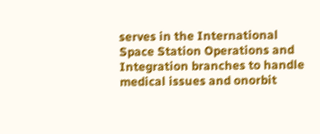serves in the International Space Station Operations and Integration branches to handle medical issues and onorbit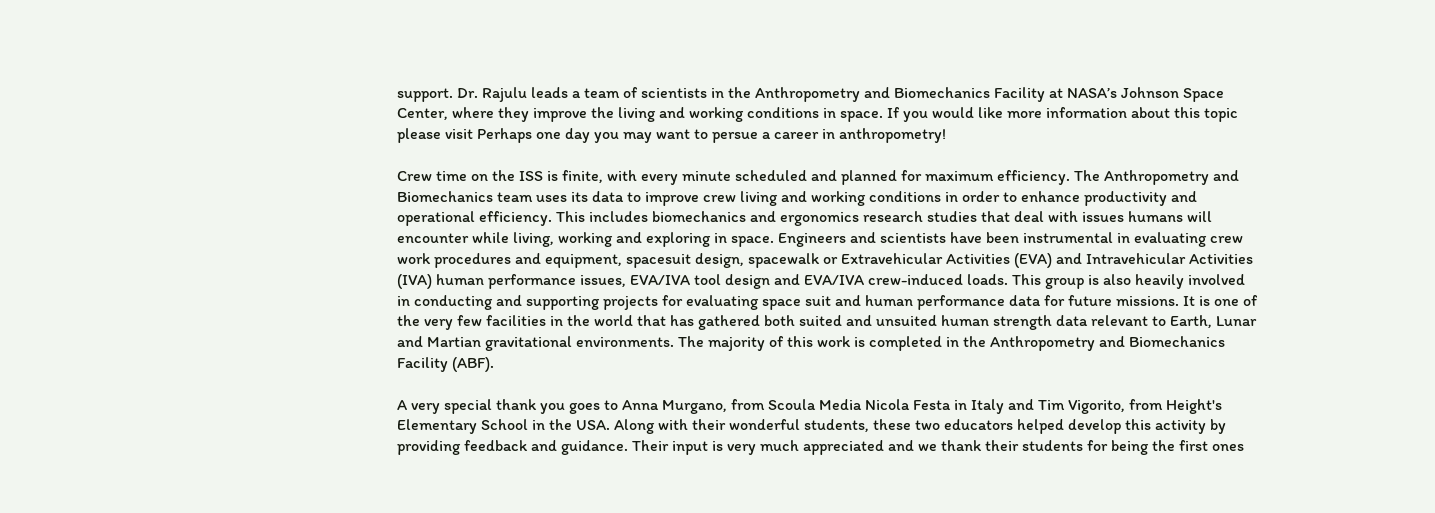support. Dr. Rajulu leads a team of scientists in the Anthropometry and Biomechanics Facility at NASA’s Johnson Space Center, where they improve the living and working conditions in space. If you would like more information about this topic please visit Perhaps one day you may want to persue a career in anthropometry!

Crew time on the ISS is finite, with every minute scheduled and planned for maximum efficiency. The Anthropometry and Biomechanics team uses its data to improve crew living and working conditions in order to enhance productivity and operational efficiency. This includes biomechanics and ergonomics research studies that deal with issues humans will encounter while living, working and exploring in space. Engineers and scientists have been instrumental in evaluating crew work procedures and equipment, spacesuit design, spacewalk or Extravehicular Activities (EVA) and Intravehicular Activities (IVA) human performance issues, EVA/IVA tool design and EVA/IVA crew-induced loads. This group is also heavily involved in conducting and supporting projects for evaluating space suit and human performance data for future missions. It is one of the very few facilities in the world that has gathered both suited and unsuited human strength data relevant to Earth, Lunar and Martian gravitational environments. The majority of this work is completed in the Anthropometry and Biomechanics Facility (ABF).

A very special thank you goes to Anna Murgano, from Scoula Media Nicola Festa in Italy and Tim Vigorito, from Height's Elementary School in the USA. Along with their wonderful students, these two educators helped develop this activity by providing feedback and guidance. Their input is very much appreciated and we thank their students for being the first ones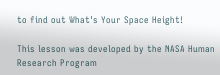to find out What's Your Space Height!

This lesson was developed by the NASA Human Research Program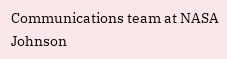Communications team at NASA Johnson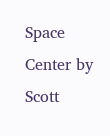Space Center by Scott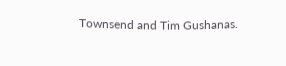Townsend and Tim Gushanas.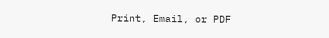Print, Email, or PDF